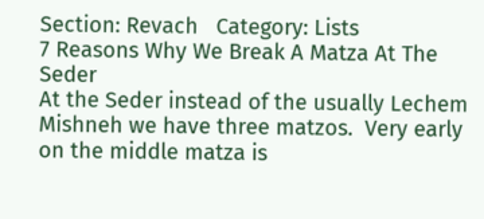Section: Revach   Category: Lists
7 Reasons Why We Break A Matza At The Seder
At the Seder instead of the usually Lechem Mishneh we have three matzos.  Very early on the middle matza is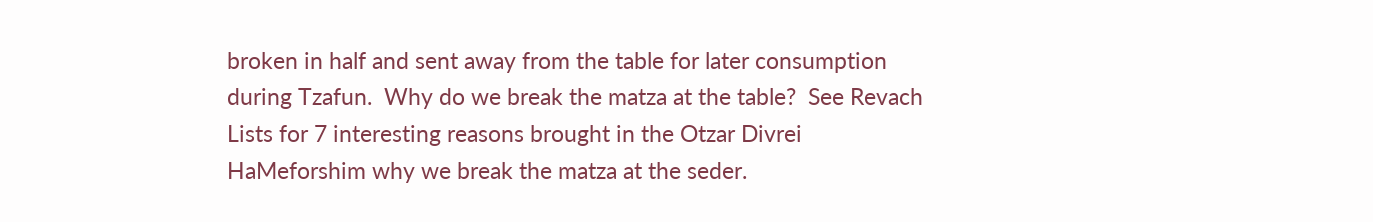broken in half and sent away from the table for later consumption during Tzafun.  Why do we break the matza at the table?  See Revach Lists for 7 interesting reasons brought in the Otzar Divrei HaMeforshim why we break the matza at the seder.